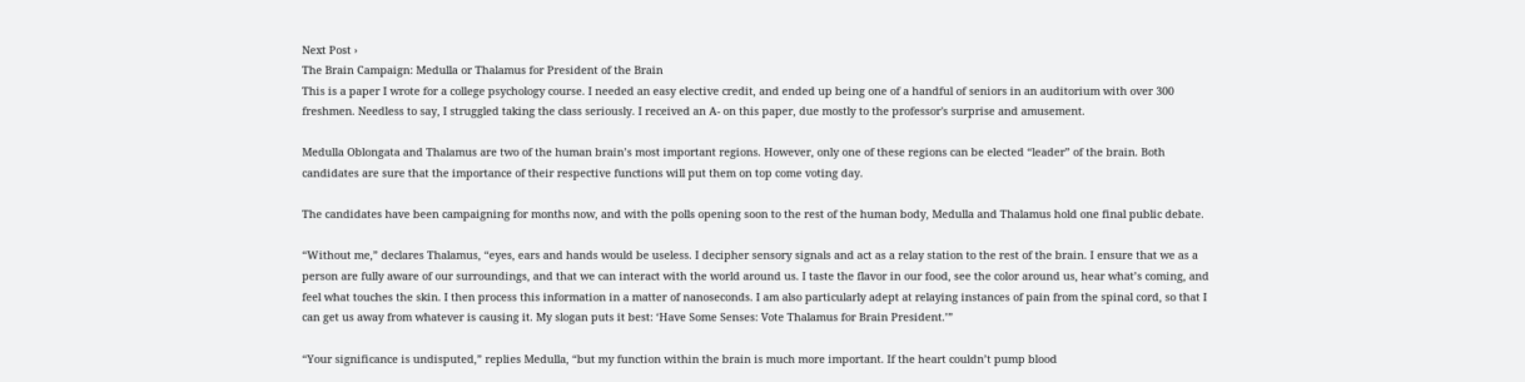Next Post ›
The Brain Campaign: Medulla or Thalamus for President of the Brain
This is a paper I wrote for a college psychology course. I needed an easy elective credit, and ended up being one of a handful of seniors in an auditorium with over 300 freshmen. Needless to say, I struggled taking the class seriously. I received an A- on this paper, due mostly to the professor's surprise and amusement.

Medulla Oblongata and Thalamus are two of the human brain’s most important regions. However, only one of these regions can be elected “leader” of the brain. Both candidates are sure that the importance of their respective functions will put them on top come voting day.

The candidates have been campaigning for months now, and with the polls opening soon to the rest of the human body, Medulla and Thalamus hold one final public debate.

“Without me,” declares Thalamus, “eyes, ears and hands would be useless. I decipher sensory signals and act as a relay station to the rest of the brain. I ensure that we as a person are fully aware of our surroundings, and that we can interact with the world around us. I taste the flavor in our food, see the color around us, hear what’s coming, and feel what touches the skin. I then process this information in a matter of nanoseconds. I am also particularly adept at relaying instances of pain from the spinal cord, so that I can get us away from whatever is causing it. My slogan puts it best: ‘Have Some Senses: Vote Thalamus for Brain President.’”

“Your significance is undisputed,” replies Medulla, “but my function within the brain is much more important. If the heart couldn’t pump blood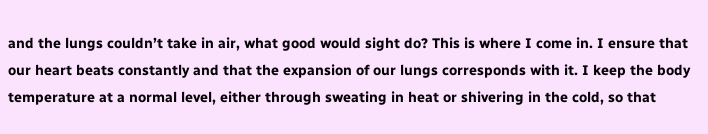and the lungs couldn’t take in air, what good would sight do? This is where I come in. I ensure that our heart beats constantly and that the expansion of our lungs corresponds with it. I keep the body temperature at a normal level, either through sweating in heat or shivering in the cold, so that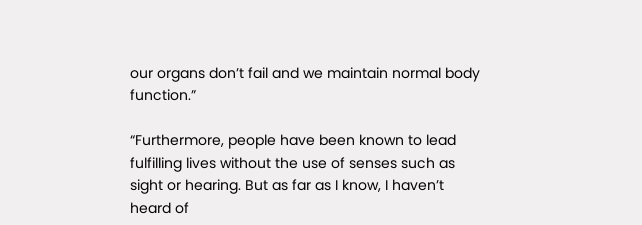our organs don’t fail and we maintain normal body function.”

“Furthermore, people have been known to lead fulfilling lives without the use of senses such as sight or hearing. But as far as I know, I haven’t heard of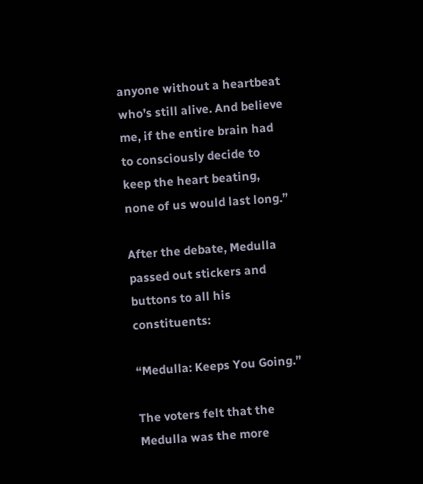anyone without a heartbeat who’s still alive. And believe me, if the entire brain had to consciously decide to keep the heart beating, none of us would last long.”

After the debate, Medulla passed out stickers and buttons to all his constituents:

“Medulla: Keeps You Going.”

The voters felt that the Medulla was the more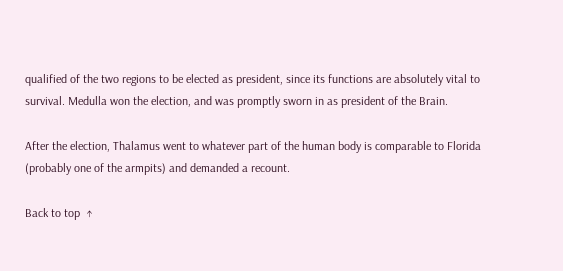qualified of the two regions to be elected as president, since its functions are absolutely vital to survival. Medulla won the election, and was promptly sworn in as president of the Brain.

After the election, Thalamus went to whatever part of the human body is comparable to Florida (probably one of the armpits) and demanded a recount.

Back to top  ↑